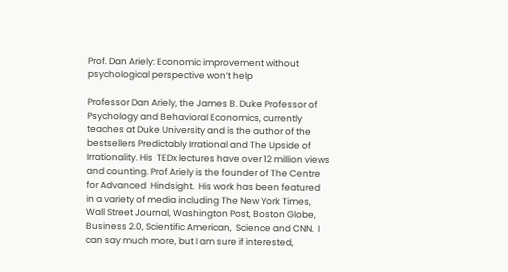Prof. Dan Ariely: Economic improvement without psychological perspective won’t help

Professor Dan Ariely, the James B. Duke Professor of Psychology and Behavioral Economics, currently teaches at Duke University and is the author of the bestsellers Predictably Irrational and The Upside of  Irrationality. His  TEDx lectures have over 12 million views and counting. Prof Ariely is the founder of The Centre for Advanced  Hindsight.  His work has been featured in a variety of media including The New York Times,  Wall Street Journal, Washington Post, Boston Globe, Business 2.0, Scientific American,  Science and CNN.  I can say much more, but I am sure if interested,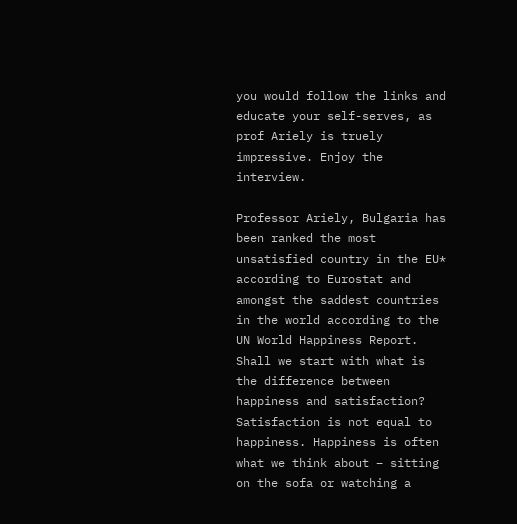you would follow the links and educate your self-serves, as prof Ariely is truely impressive. Enjoy the interview.

Professor Ariely, Bulgaria has been ranked the most unsatisfied country in the EU* according to Eurostat and amongst the saddest countries in the world according to the UN World Happiness Report. Shall we start with what is the difference between happiness and satisfaction?
Satisfaction is not equal to happiness. Happiness is often what we think about – sitting on the sofa or watching a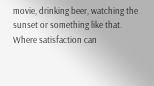movie, drinking beer, watching the sunset or something like that. Where satisfaction can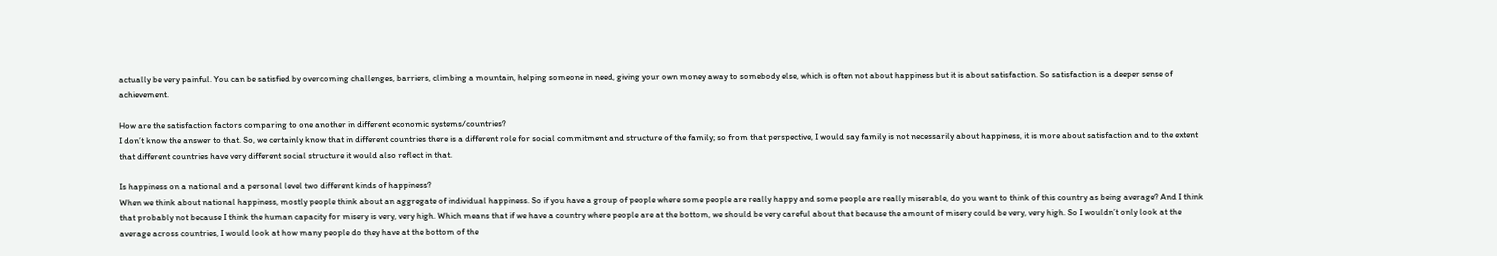actually be very painful. You can be satisfied by overcoming challenges, barriers, climbing a mountain, helping someone in need, giving your own money away to somebody else, which is often not about happiness but it is about satisfaction. So satisfaction is a deeper sense of achievement.

How are the satisfaction factors comparing to one another in different economic systems/countries?
I don’t know the answer to that. So, we certainly know that in different countries there is a different role for social commitment and structure of the family; so from that perspective, I would say family is not necessarily about happiness, it is more about satisfaction and to the extent that different countries have very different social structure it would also reflect in that.

Is happiness on a national and a personal level two different kinds of happiness?
When we think about national happiness, mostly people think about an aggregate of individual happiness. So if you have a group of people where some people are really happy and some people are really miserable, do you want to think of this country as being average? And I think that probably not because I think the human capacity for misery is very, very high. Which means that if we have a country where people are at the bottom, we should be very careful about that because the amount of misery could be very, very high. So I wouldn’t only look at the average across countries, I would look at how many people do they have at the bottom of the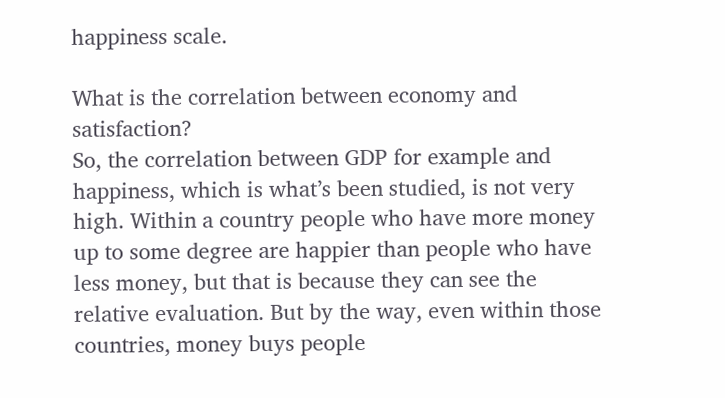happiness scale.

What is the correlation between economy and satisfaction?
So, the correlation between GDP for example and happiness, which is what’s been studied, is not very high. Within a country people who have more money up to some degree are happier than people who have less money, but that is because they can see the relative evaluation. But by the way, even within those countries, money buys people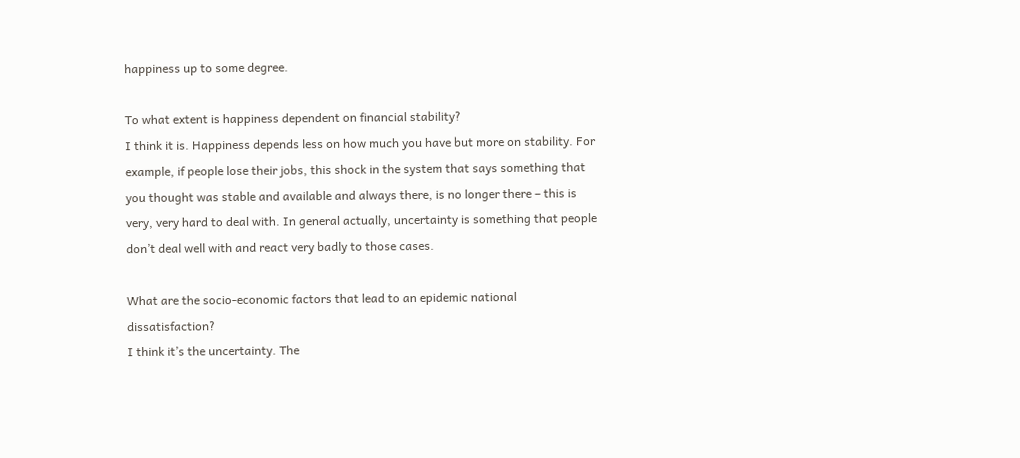happiness up to some degree.

To what extent is happiness dependent on financial stability?
I think it is. Happiness depends less on how much you have but more on stability. For example, if people lose their jobs, this shock in the system that says something that you thought was stable and available and always there, is no longer there – this is very, very hard to deal with. In general actually, uncertainty is something that people don’t deal well with and react very badly to those cases.

What are the socio-economic factors that lead to an epidemic national dissatisfaction?
I think it’s the uncertainty. The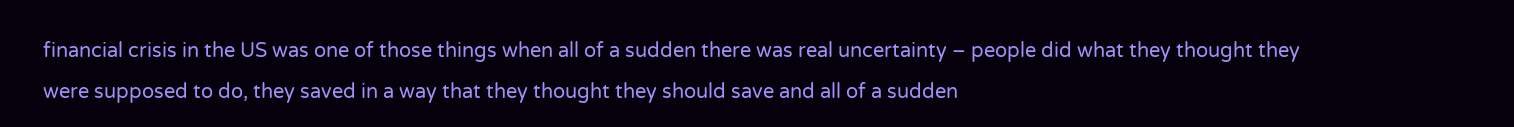financial crisis in the US was one of those things when all of a sudden there was real uncertainty – people did what they thought they were supposed to do, they saved in a way that they thought they should save and all of a sudden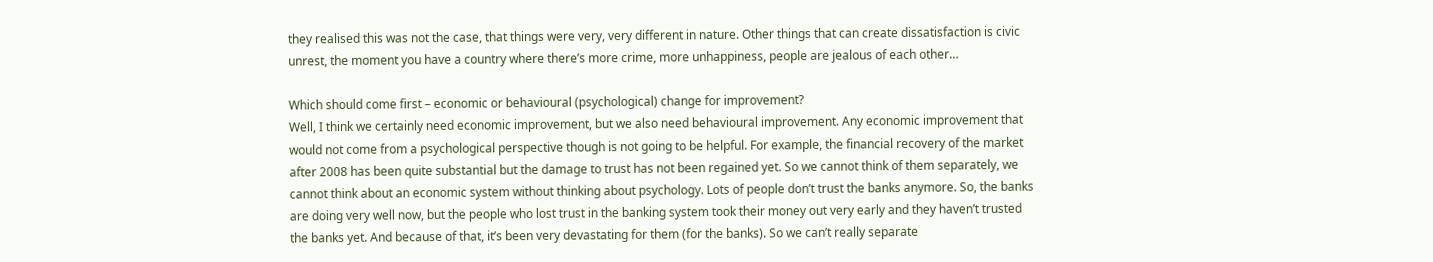they realised this was not the case, that things were very, very different in nature. Other things that can create dissatisfaction is civic unrest, the moment you have a country where there’s more crime, more unhappiness, people are jealous of each other…

Which should come first – economic or behavioural (psychological) change for improvement?
Well, I think we certainly need economic improvement, but we also need behavioural improvement. Any economic improvement that would not come from a psychological perspective though is not going to be helpful. For example, the financial recovery of the market after 2008 has been quite substantial but the damage to trust has not been regained yet. So we cannot think of them separately, we cannot think about an economic system without thinking about psychology. Lots of people don’t trust the banks anymore. So, the banks are doing very well now, but the people who lost trust in the banking system took their money out very early and they haven’t trusted the banks yet. And because of that, it’s been very devastating for them (for the banks). So we can’t really separate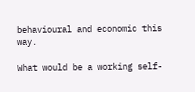behavioural and economic this way.

What would be a working self-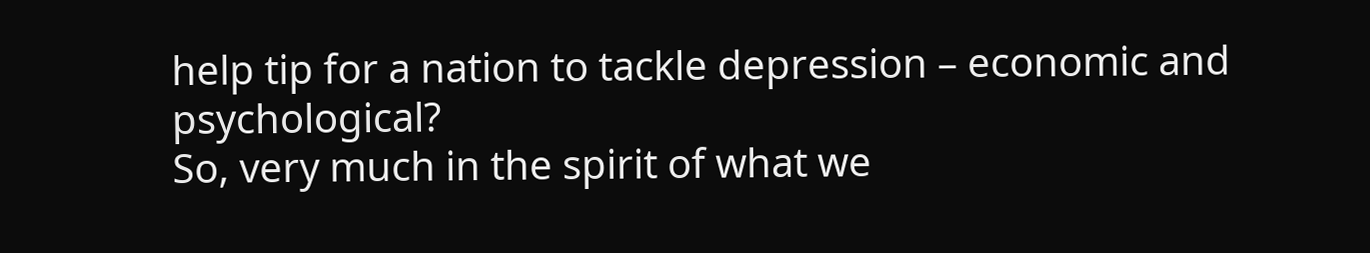help tip for a nation to tackle depression – economic and psychological?
So, very much in the spirit of what we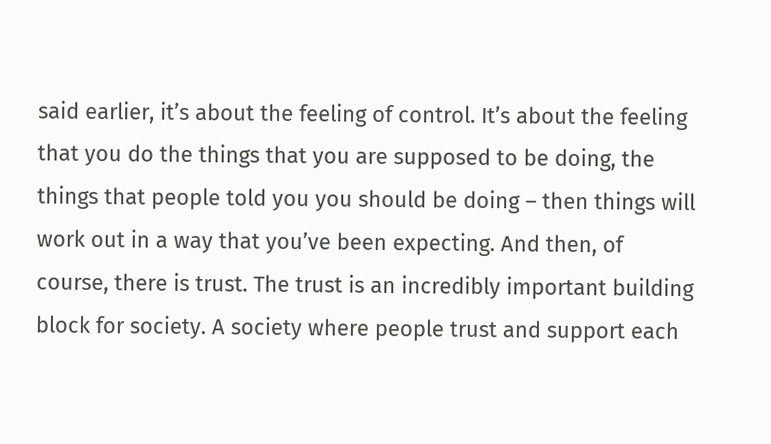said earlier, it’s about the feeling of control. It’s about the feeling that you do the things that you are supposed to be doing, the things that people told you you should be doing – then things will work out in a way that you’ve been expecting. And then, of course, there is trust. The trust is an incredibly important building block for society. A society where people trust and support each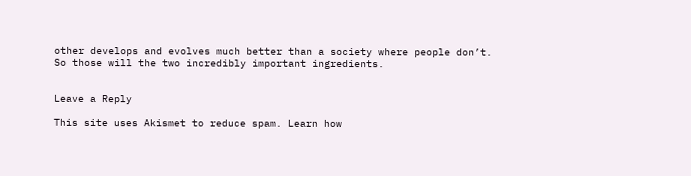other develops and evolves much better than a society where people don’t. So those will the two incredibly important ingredients.


Leave a Reply

This site uses Akismet to reduce spam. Learn how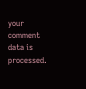your comment data is processed.